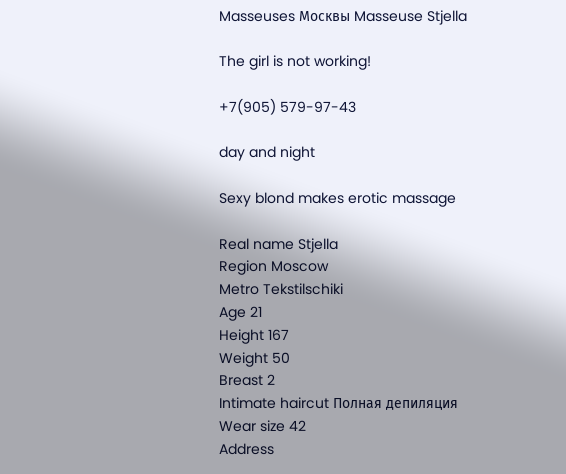Masseuses Москвы Masseuse Stjella

The girl is not working!

+7(905) 579-97-43

day and night

Sexy blond makes erotic massage

Real name Stjella
Region Moscow
Metro Tekstilschiki
Age 21
Height 167
Weight 50
Breast 2
Intimate haircut Полная депиляция
Wear size 42
Address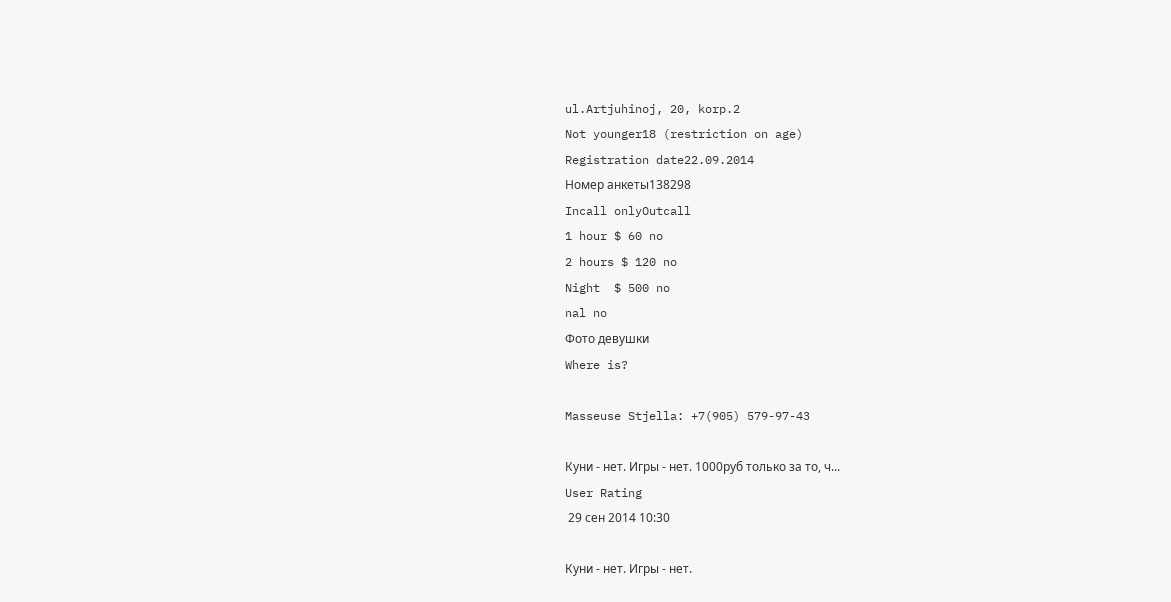ul.Artjuhinoj, 20, korp.2
Not younger18 (restriction on age)
Registration date22.09.2014
Номер анкеты138298
Incall onlyOutcall
1 hour $ 60 no
2 hours $ 120 no
Night  $ 500 no
nal no
Фото девушки
Where is?

Masseuse Stjella: +7(905) 579-97-43

Куни - нет. Игры - нет. 1000руб только за то, ч...
User Rating
 29 сен 2014 10:30

Куни - нет. Игры - нет.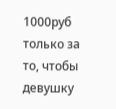1000руб только за то, чтобы девушку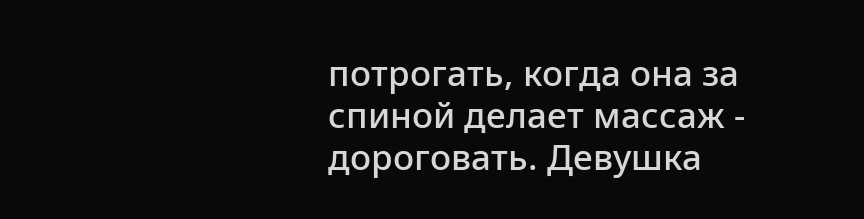потрогать, когда она за спиной делает массаж - дороговать. Девушка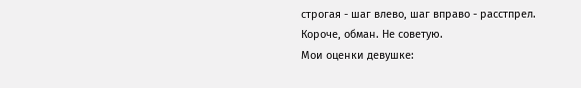строгая - шаг влево, шаг вправо - расстпрел. Короче, обман. Не советую.
Мои оценки девушке: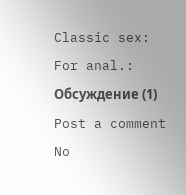Classic sex:
For anal.:
Обсуждение (1)
Post a comment
No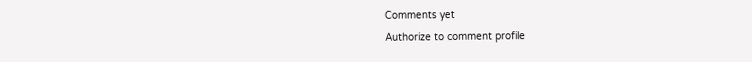Comments yet
Authorize to comment profile